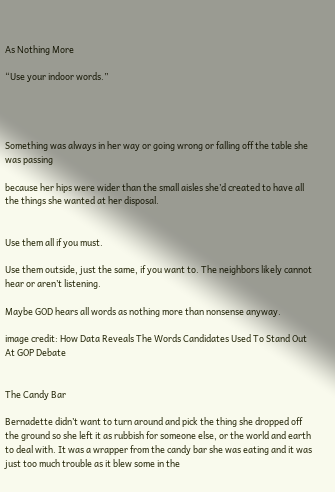As Nothing More

“Use your indoor words.”




Something was always in her way or going wrong or falling off the table she was passing

because her hips were wider than the small aisles she’d created to have all the things she wanted at her disposal.


Use them all if you must.

Use them outside, just the same, if you want to. The neighbors likely cannot hear or aren’t listening.

Maybe GOD hears all words as nothing more than nonsense anyway.

image credit: How Data Reveals The Words Candidates Used To Stand Out At GOP Debate


The Candy Bar

Bernadette didn’t want to turn around and pick the thing she dropped off the ground so she left it as rubbish for someone else, or the world and earth to deal with. It was a wrapper from the candy bar she was eating and it was just too much trouble as it blew some in the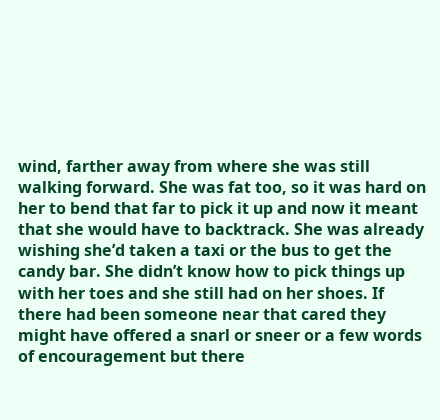wind, farther away from where she was still walking forward. She was fat too, so it was hard on her to bend that far to pick it up and now it meant that she would have to backtrack. She was already wishing she’d taken a taxi or the bus to get the candy bar. She didn’t know how to pick things up with her toes and she still had on her shoes. If there had been someone near that cared they might have offered a snarl or sneer or a few words of encouragement but there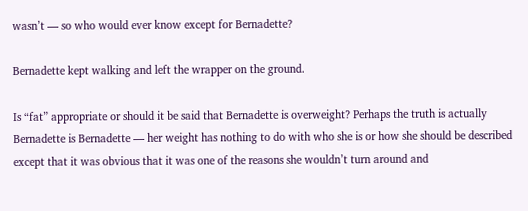wasn’t — so who would ever know except for Bernadette?

Bernadette kept walking and left the wrapper on the ground.

Is “fat” appropriate or should it be said that Bernadette is overweight? Perhaps the truth is actually Bernadette is Bernadette — her weight has nothing to do with who she is or how she should be described except that it was obvious that it was one of the reasons she wouldn’t turn around and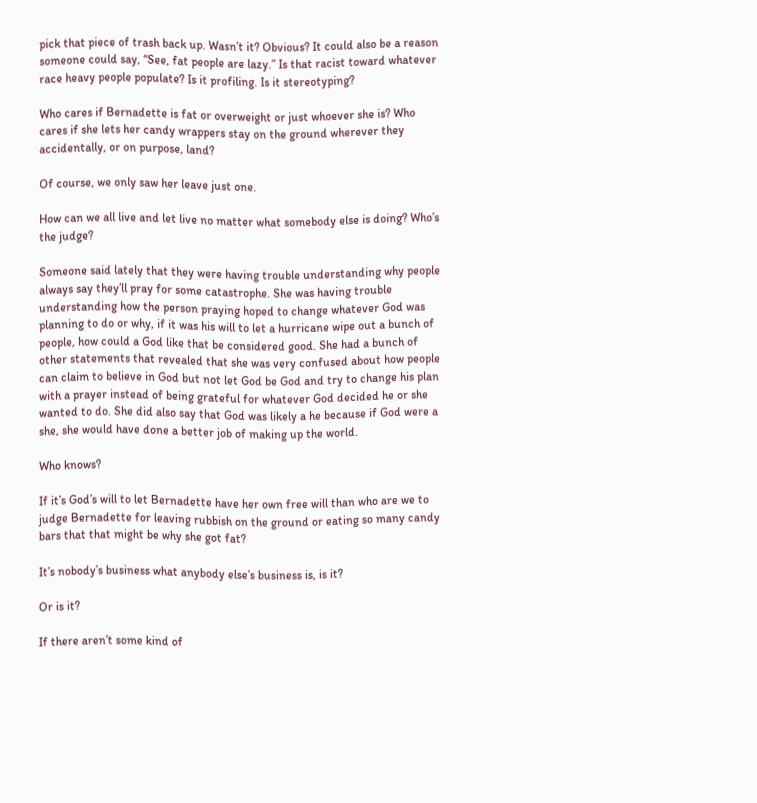pick that piece of trash back up. Wasn’t it? Obvious? It could also be a reason someone could say, “See, fat people are lazy.” Is that racist toward whatever race heavy people populate? Is it profiling. Is it stereotyping?

Who cares if Bernadette is fat or overweight or just whoever she is? Who cares if she lets her candy wrappers stay on the ground wherever they accidentally, or on purpose, land?

Of course, we only saw her leave just one.

How can we all live and let live no matter what somebody else is doing? Who’s the judge?

Someone said lately that they were having trouble understanding why people always say they’ll pray for some catastrophe. She was having trouble understanding how the person praying hoped to change whatever God was planning to do or why, if it was his will to let a hurricane wipe out a bunch of people, how could a God like that be considered good. She had a bunch of other statements that revealed that she was very confused about how people can claim to believe in God but not let God be God and try to change his plan with a prayer instead of being grateful for whatever God decided he or she wanted to do. She did also say that God was likely a he because if God were a she, she would have done a better job of making up the world.

Who knows?

If it’s God’s will to let Bernadette have her own free will than who are we to judge Bernadette for leaving rubbish on the ground or eating so many candy bars that that might be why she got fat?

It’s nobody’s business what anybody else’s business is, is it?

Or is it?

If there aren’t some kind of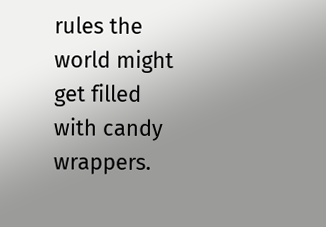rules the world might get filled with candy wrappers.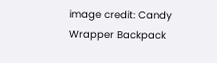image credit: Candy Wrapper Backpack